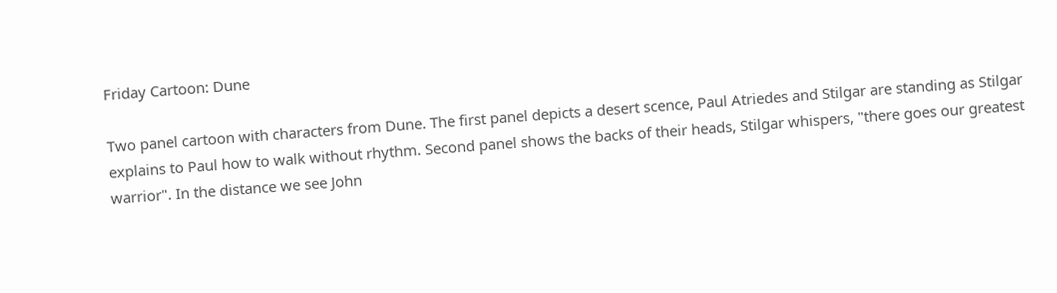Friday Cartoon: Dune

Two panel cartoon with characters from Dune. The first panel depicts a desert scence, Paul Atriedes and Stilgar are standing as Stilgar explains to Paul how to walk without rhythm. Second panel shows the backs of their heads, Stilgar whispers, "there goes our greatest warrior". In the distance we see John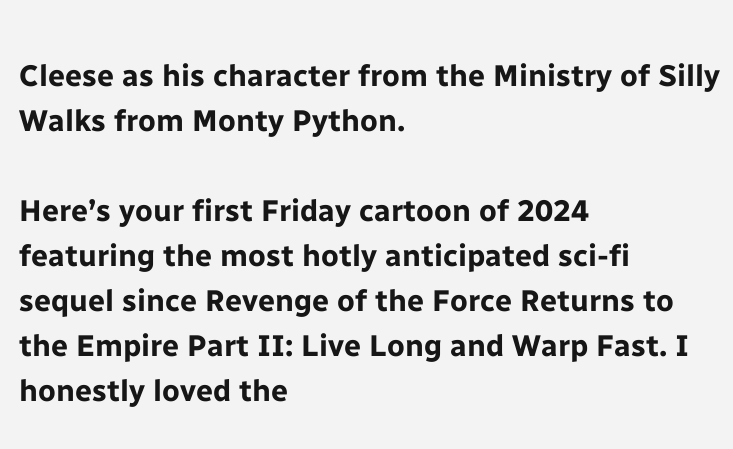Cleese as his character from the Ministry of Silly Walks from Monty Python.

Here’s your first Friday cartoon of 2024 featuring the most hotly anticipated sci-fi sequel since Revenge of the Force Returns to the Empire Part II: Live Long and Warp Fast. I honestly loved the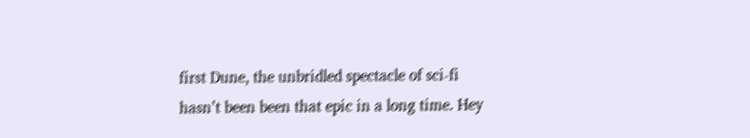first Dune, the unbridled spectacle of sci-fi hasn’t been been that epic in a long time. Hey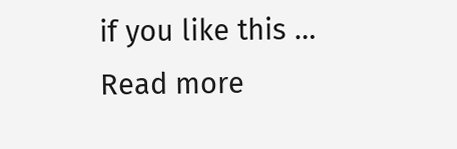if you like this … Read more